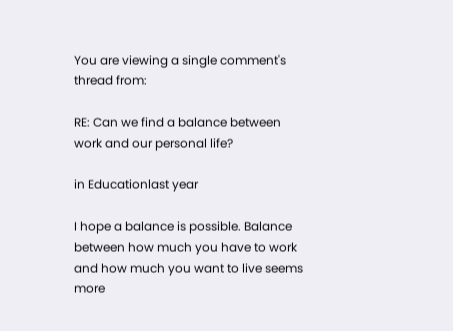You are viewing a single comment's thread from:

RE: Can we find a balance between work and our personal life?

in Educationlast year

I hope a balance is possible. Balance between how much you have to work and how much you want to live seems more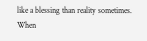like a blessing than reality sometimes. When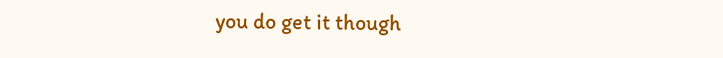you do get it though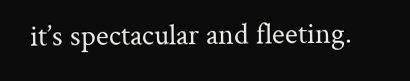it’s spectacular and fleeting.